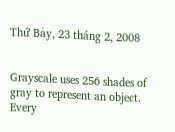Thứ Bảy, 23 tháng 2, 2008


Grayscale uses 256 shades of gray to represent an object.
Every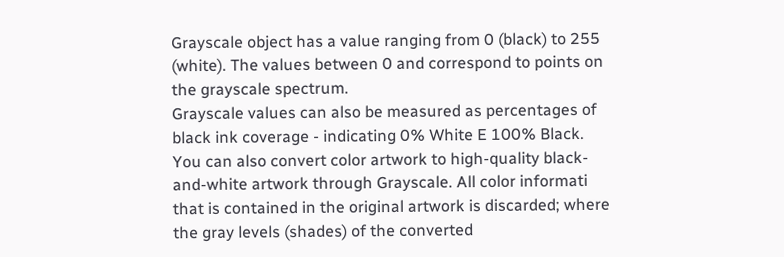Grayscale object has a value ranging from 0 (black) to 255 (white). The values between 0 and correspond to points on the grayscale spectrum.
Grayscale values can also be measured as percentages of black ink coverage - indicating 0% White E 100% Black.
You can also convert color artwork to high-quality black-and-white artwork through Grayscale. All color informati that is contained in the original artwork is discarded; where the gray levels (shades) of the converted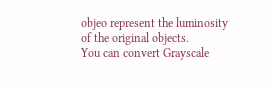objeo represent the luminosity of the original objects.
You can convert Grayscale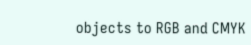objects to RGB and CMYK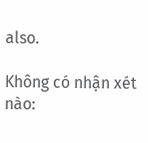also.

Không có nhận xét nào: